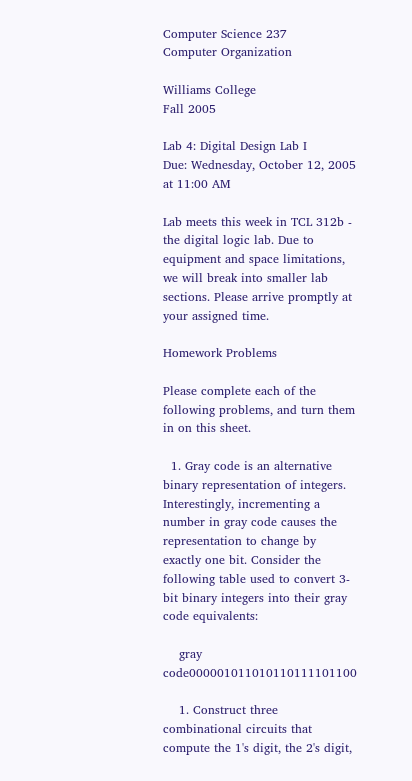Computer Science 237
Computer Organization

Williams College
Fall 2005

Lab 4: Digital Design Lab I
Due: Wednesday, October 12, 2005 at 11:00 AM

Lab meets this week in TCL 312b - the digital logic lab. Due to equipment and space limitations, we will break into smaller lab sections. Please arrive promptly at your assigned time.

Homework Problems

Please complete each of the following problems, and turn them in on this sheet.

  1. Gray code is an alternative binary representation of integers. Interestingly, incrementing a number in gray code causes the representation to change by exactly one bit. Consider the following table used to convert 3-bit binary integers into their gray code equivalents:

    gray code000001011010110111101100

    1. Construct three combinational circuits that compute the 1's digit, the 2's digit,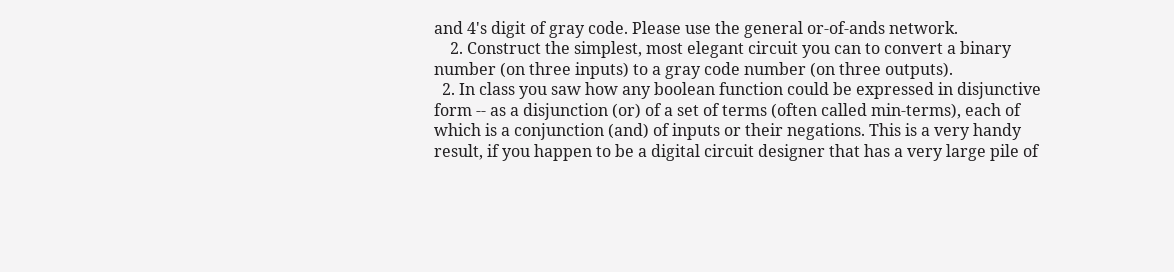and 4's digit of gray code. Please use the general or-of-ands network.
    2. Construct the simplest, most elegant circuit you can to convert a binary number (on three inputs) to a gray code number (on three outputs).
  2. In class you saw how any boolean function could be expressed in disjunctive form -- as a disjunction (or) of a set of terms (often called min-terms), each of which is a conjunction (and) of inputs or their negations. This is a very handy result, if you happen to be a digital circuit designer that has a very large pile of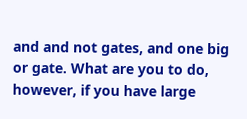and and not gates, and one big or gate. What are you to do, however, if you have large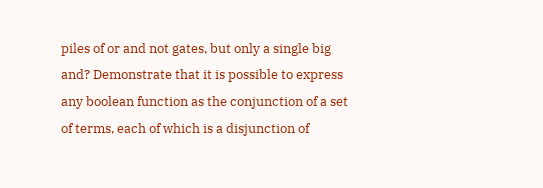piles of or and not gates, but only a single big and? Demonstrate that it is possible to express any boolean function as the conjunction of a set of terms, each of which is a disjunction of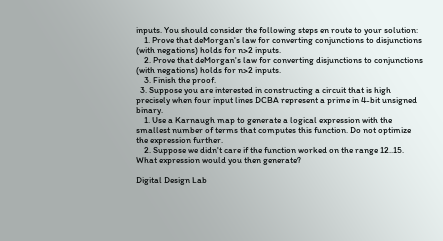inputs. You should consider the following steps en route to your solution:
    1. Prove that deMorgan's law for converting conjunctions to disjunctions (with negations) holds for n>2 inputs.
    2. Prove that deMorgan's law for converting disjunctions to conjunctions (with negations) holds for n>2 inputs.
    3. Finish the proof.
  3. Suppose you are interested in constructing a circuit that is high precisely when four input lines DCBA represent a prime in 4-bit unsigned binary.
    1. Use a Karnaugh map to generate a logical expression with the smallest number of terms that computes this function. Do not optimize the expression further.
    2. Suppose we didn't care if the function worked on the range 12..15. What expression would you then generate?

Digital Design Lab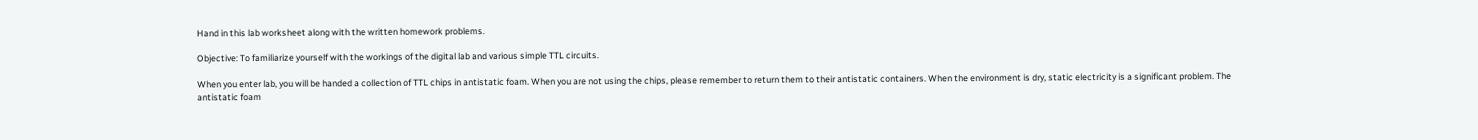Hand in this lab worksheet along with the written homework problems.

Objective: To familiarize yourself with the workings of the digital lab and various simple TTL circuits.

When you enter lab, you will be handed a collection of TTL chips in antistatic foam. When you are not using the chips, please remember to return them to their antistatic containers. When the environment is dry, static electricity is a significant problem. The antistatic foam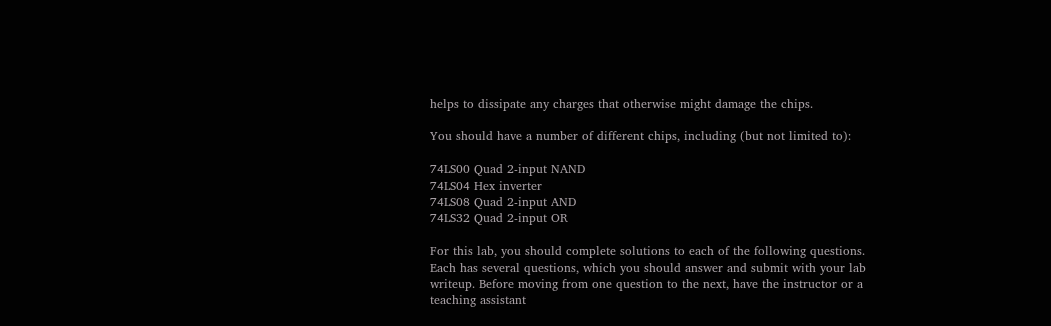helps to dissipate any charges that otherwise might damage the chips.

You should have a number of different chips, including (but not limited to):

74LS00 Quad 2-input NAND
74LS04 Hex inverter
74LS08 Quad 2-input AND
74LS32 Quad 2-input OR

For this lab, you should complete solutions to each of the following questions. Each has several questions, which you should answer and submit with your lab writeup. Before moving from one question to the next, have the instructor or a teaching assistant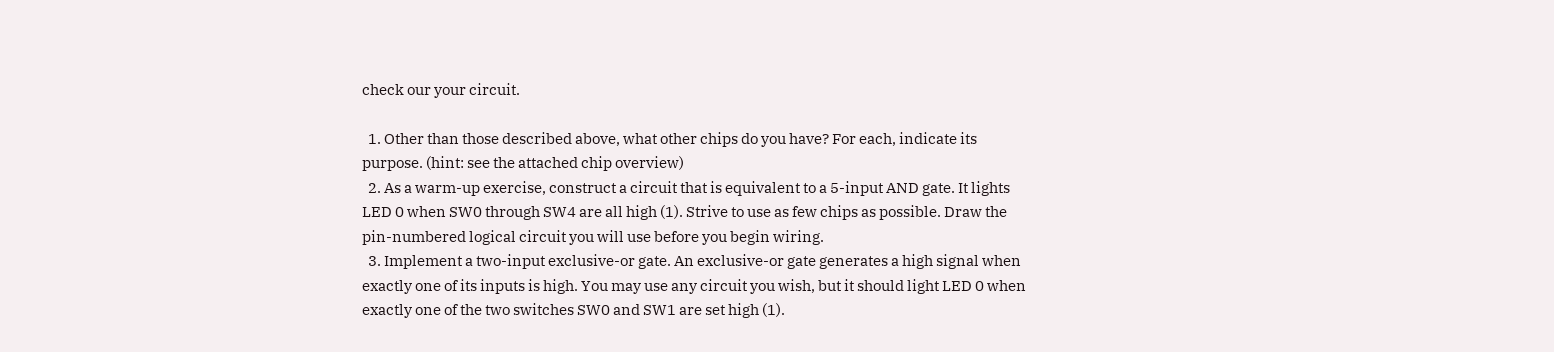check our your circuit.

  1. Other than those described above, what other chips do you have? For each, indicate its purpose. (hint: see the attached chip overview)
  2. As a warm-up exercise, construct a circuit that is equivalent to a 5-input AND gate. It lights LED 0 when SW0 through SW4 are all high (1). Strive to use as few chips as possible. Draw the pin-numbered logical circuit you will use before you begin wiring.
  3. Implement a two-input exclusive-or gate. An exclusive-or gate generates a high signal when exactly one of its inputs is high. You may use any circuit you wish, but it should light LED 0 when exactly one of the two switches SW0 and SW1 are set high (1).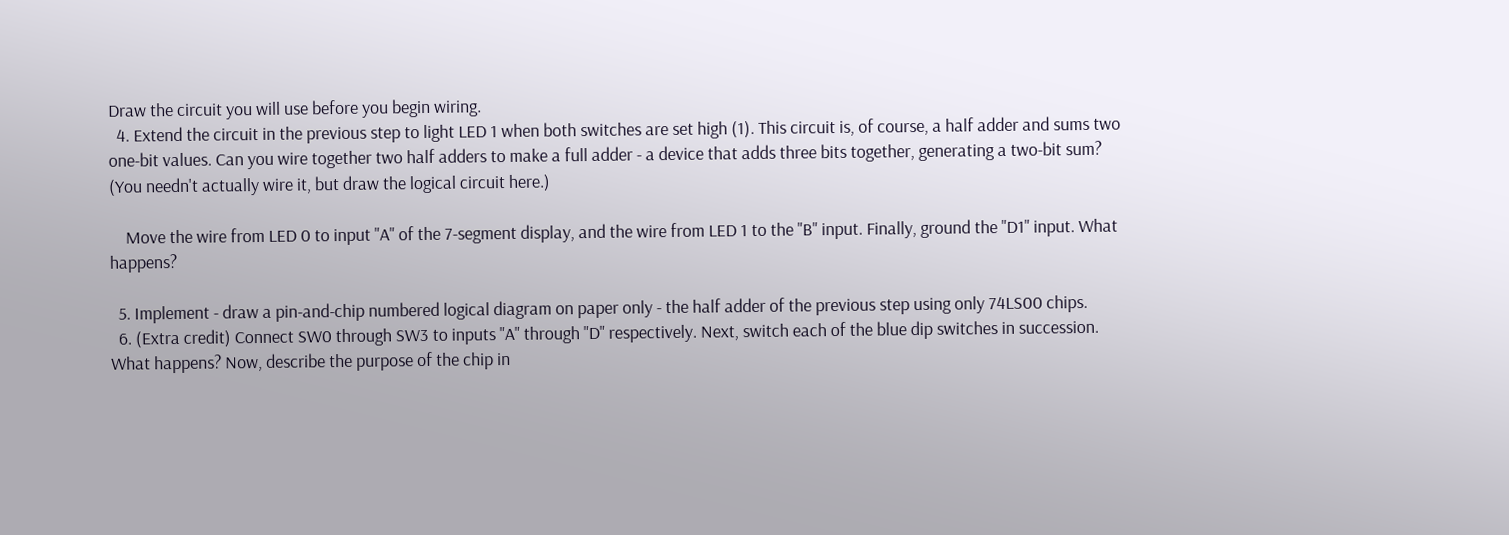Draw the circuit you will use before you begin wiring.
  4. Extend the circuit in the previous step to light LED 1 when both switches are set high (1). This circuit is, of course, a half adder and sums two one-bit values. Can you wire together two half adders to make a full adder - a device that adds three bits together, generating a two-bit sum? (You needn't actually wire it, but draw the logical circuit here.)

    Move the wire from LED 0 to input "A" of the 7-segment display, and the wire from LED 1 to the "B" input. Finally, ground the "D1" input. What happens?

  5. Implement - draw a pin-and-chip numbered logical diagram on paper only - the half adder of the previous step using only 74LS00 chips.
  6. (Extra credit) Connect SW0 through SW3 to inputs "A" through "D" respectively. Next, switch each of the blue dip switches in succession. What happens? Now, describe the purpose of the chip in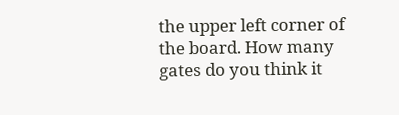the upper left corner of the board. How many gates do you think it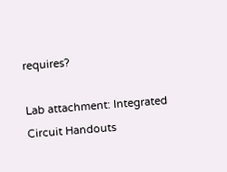requires?

Lab attachment: Integrated Circuit Handouts